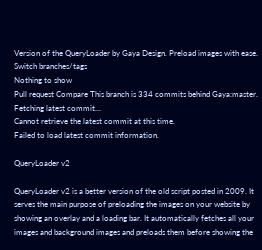Version of the QueryLoader by Gaya Design. Preload images with ease.
Switch branches/tags
Nothing to show
Pull request Compare This branch is 334 commits behind Gaya:master.
Fetching latest commit…
Cannot retrieve the latest commit at this time.
Failed to load latest commit information.

QueryLoader v2

QueryLoader v2 is a better version of the old script posted in 2009. It serves the main purpose of preloading the images on your website by showing an overlay and a loading bar. It automatically fetches all your images and background images and preloads them before showing the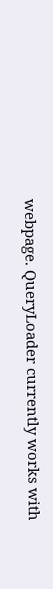webpage. QueryLoader currently works with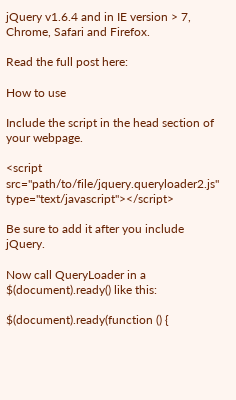jQuery v1.6.4 and in IE version > 7, Chrome, Safari and Firefox.

Read the full post here:

How to use

Include the script in the head section of your webpage.

<script src="path/to/file/jquery.queryloader2.js" type="text/javascript"></script>

Be sure to add it after you include jQuery.

Now call QueryLoader in a $(document).ready() like this:

$(document).ready(function () {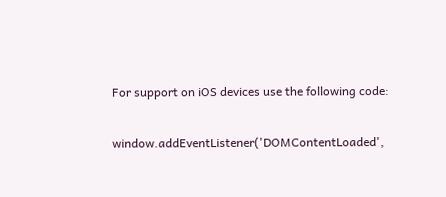For support on iOS devices use the following code:

window.addEventListener('DOMContentLoaded',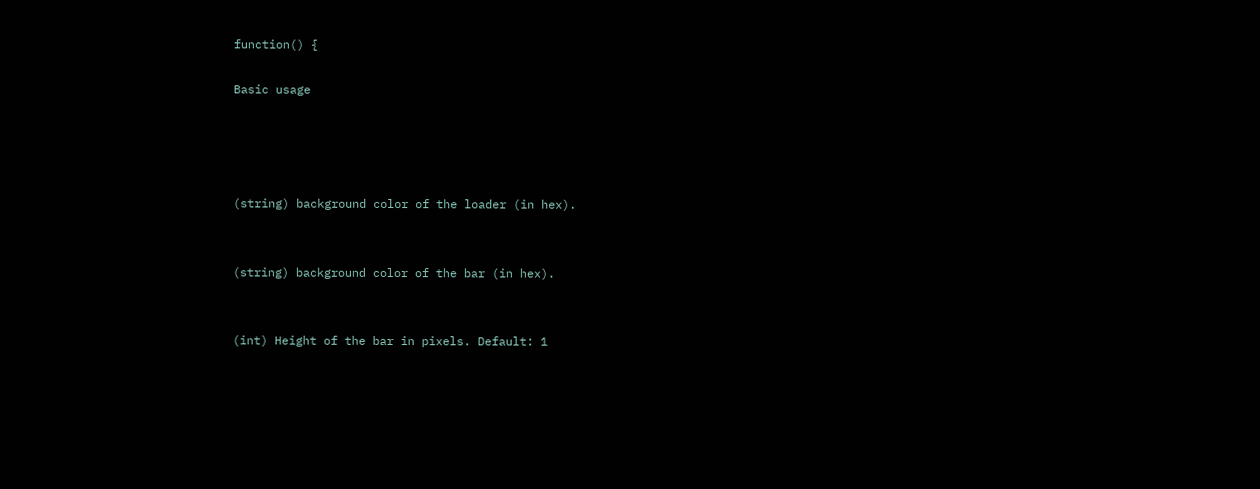function() {

Basic usage




(string) background color of the loader (in hex).


(string) background color of the bar (in hex).


(int) Height of the bar in pixels. Default: 1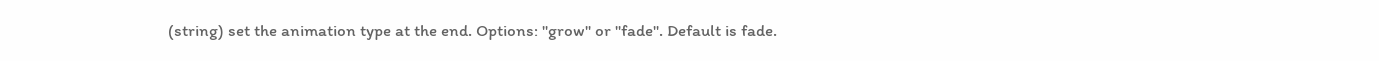(string) set the animation type at the end. Options: "grow" or "fade". Default is fade.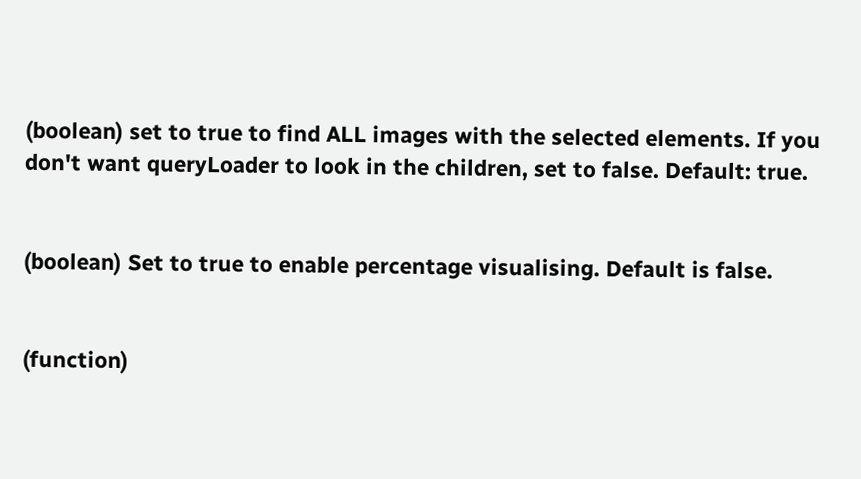(boolean) set to true to find ALL images with the selected elements. If you don't want queryLoader to look in the children, set to false. Default: true.


(boolean) Set to true to enable percentage visualising. Default is false.


(function)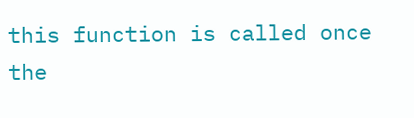this function is called once the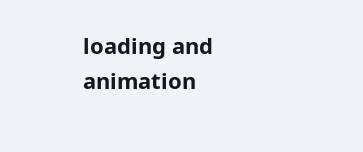loading and animation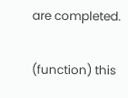are completed.


(function) this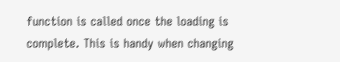function is called once the loading is complete. This is handy when changing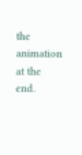the animation at the end.